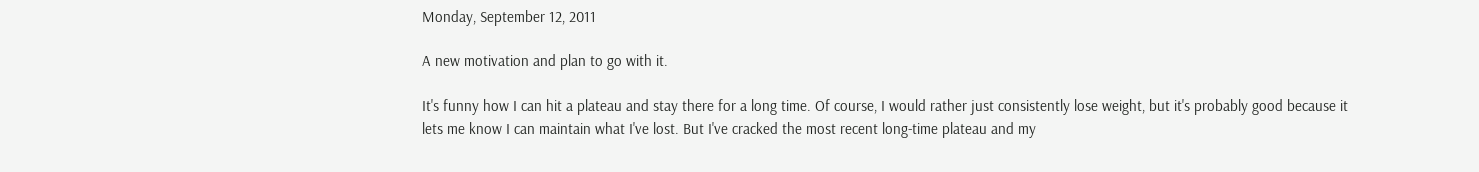Monday, September 12, 2011

A new motivation and plan to go with it.

It's funny how I can hit a plateau and stay there for a long time. Of course, I would rather just consistently lose weight, but it's probably good because it lets me know I can maintain what I've lost. But I've cracked the most recent long-time plateau and my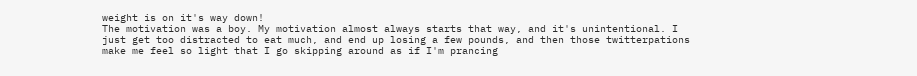weight is on it's way down!
The motivation was a boy. My motivation almost always starts that way, and it's unintentional. I just get too distracted to eat much, and end up losing a few pounds, and then those twitterpations make me feel so light that I go skipping around as if I'm prancing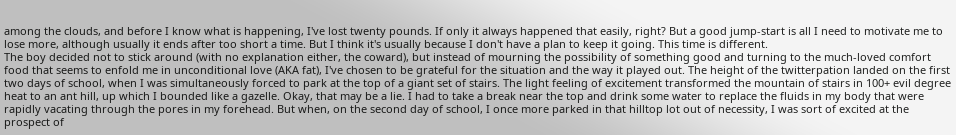among the clouds, and before I know what is happening, I've lost twenty pounds. If only it always happened that easily, right? But a good jump-start is all I need to motivate me to lose more, although usually it ends after too short a time. But I think it's usually because I don't have a plan to keep it going. This time is different.
The boy decided not to stick around (with no explanation either, the coward), but instead of mourning the possibility of something good and turning to the much-loved comfort food that seems to enfold me in unconditional love (AKA fat), I've chosen to be grateful for the situation and the way it played out. The height of the twitterpation landed on the first two days of school, when I was simultaneously forced to park at the top of a giant set of stairs. The light feeling of excitement transformed the mountain of stairs in 100+ evil degree heat to an ant hill, up which I bounded like a gazelle. Okay, that may be a lie. I had to take a break near the top and drink some water to replace the fluids in my body that were rapidly vacating through the pores in my forehead. But when, on the second day of school, I once more parked in that hilltop lot out of necessity, I was sort of excited at the prospect of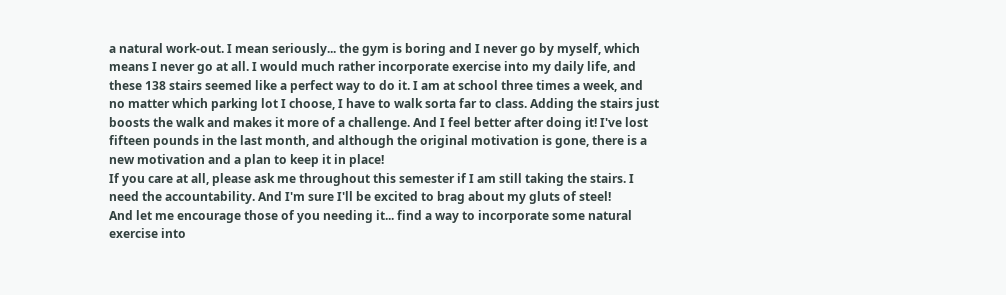a natural work-out. I mean seriously... the gym is boring and I never go by myself, which means I never go at all. I would much rather incorporate exercise into my daily life, and these 138 stairs seemed like a perfect way to do it. I am at school three times a week, and no matter which parking lot I choose, I have to walk sorta far to class. Adding the stairs just boosts the walk and makes it more of a challenge. And I feel better after doing it! I've lost fifteen pounds in the last month, and although the original motivation is gone, there is a new motivation and a plan to keep it in place!
If you care at all, please ask me throughout this semester if I am still taking the stairs. I need the accountability. And I'm sure I'll be excited to brag about my gluts of steel!
And let me encourage those of you needing it... find a way to incorporate some natural exercise into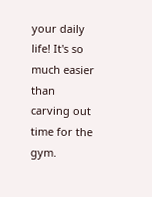your daily life! It's so much easier than carving out time for the gym.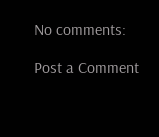No comments:

Post a Comment